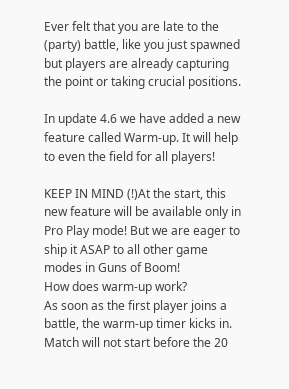Ever felt that you are late to the (party) battle, like you just spawned but players are already capturing the point or taking crucial positions.

In update 4.6 we have added a new feature called Warm-up. It will help to even the field for all players!

KEEP IN MIND (!)At the start, this new feature will be available only in Pro Play mode! But we are eager to ship it ASAP to all other game modes in Guns of Boom!
How does warm-up work?
As soon as the first player joins a battle, the warm-up timer kicks in. Match will not start before the 20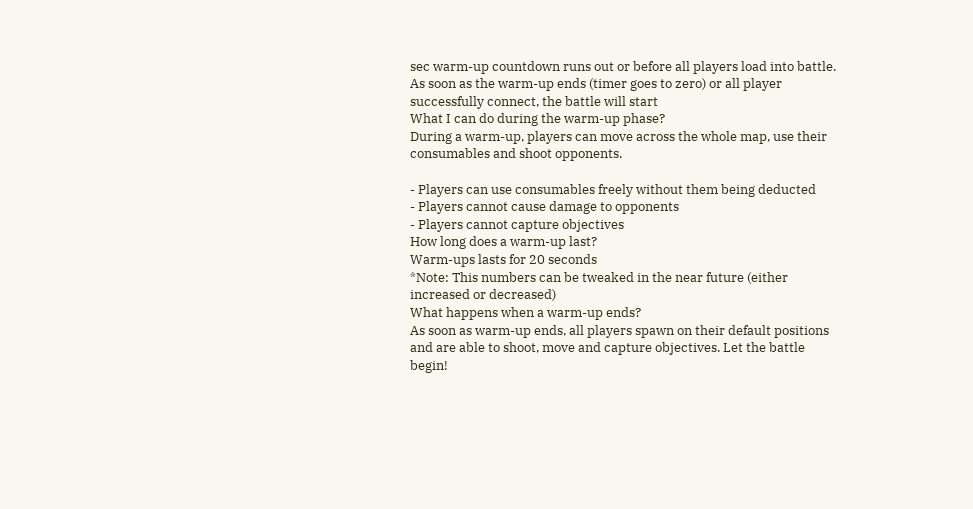sec warm-up countdown runs out or before all players load into battle. As soon as the warm-up ends (timer goes to zero) or all player successfully connect, the battle will start
What I can do during the warm-up phase?
During a warm-up, players can move across the whole map, use their consumables and shoot opponents.

- Players can use consumables freely without them being deducted
- Players cannot cause damage to opponents
- Players cannot capture objectives
How long does a warm-up last?
Warm-ups lasts for 20 seconds
*Note: This numbers can be tweaked in the near future (either increased or decreased)
What happens when a warm-up ends?
As soon as warm-up ends, all players spawn on their default positions and are able to shoot, move and capture objectives. Let the battle begin!